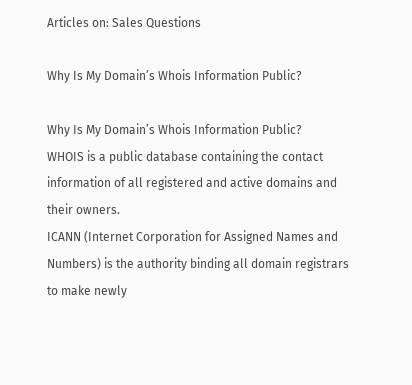Articles on: Sales Questions

Why Is My Domain’s Whois Information Public?

Why Is My Domain’s Whois Information Public?
WHOIS is a public database containing the contact information of all registered and active domains and their owners.
ICANN (Internet Corporation for Assigned Names and Numbers) is the authority binding all domain registrars to make newly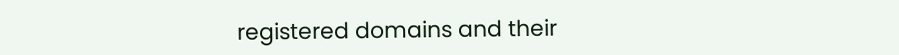registered domains and their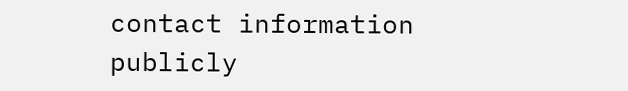contact information publicly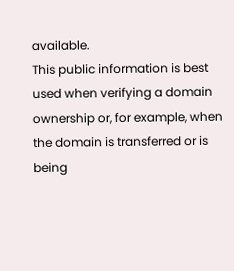available.
This public information is best used when verifying a domain ownership or, for example, when the domain is transferred or is being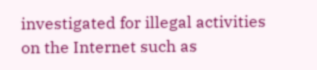investigated for illegal activities on the Internet such as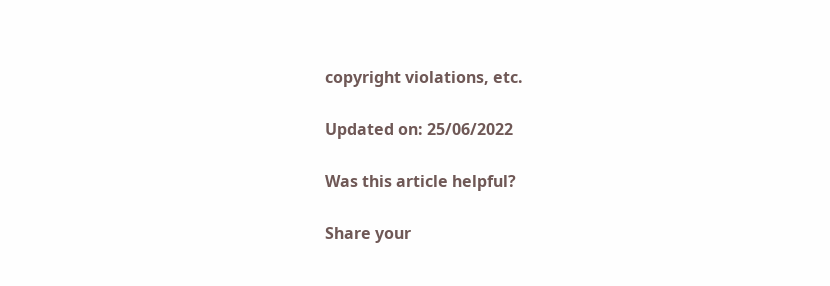copyright violations, etc.

Updated on: 25/06/2022

Was this article helpful?

Share your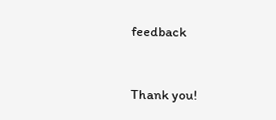feedback


Thank you!